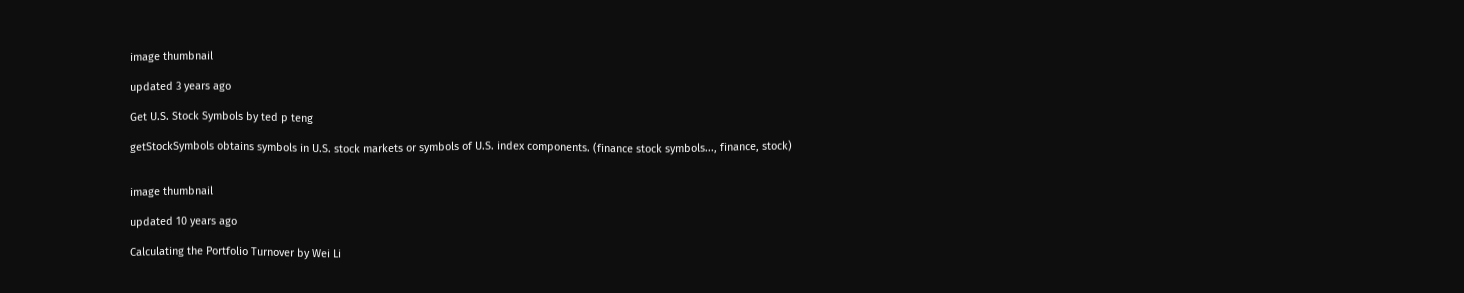image thumbnail

updated 3 years ago

Get U.S. Stock Symbols by ted p teng

getStockSymbols obtains symbols in U.S. stock markets or symbols of U.S. index components. (finance stock symbols..., finance, stock)


image thumbnail

updated 10 years ago

Calculating the Portfolio Turnover by Wei Li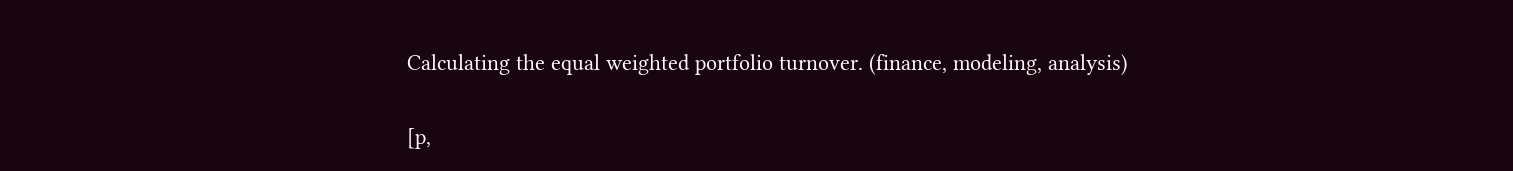Calculating the equal weighted portfolio turnover. (finance, modeling, analysis)

[p,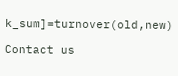k_sum]=turnover(old,new)

Contact us